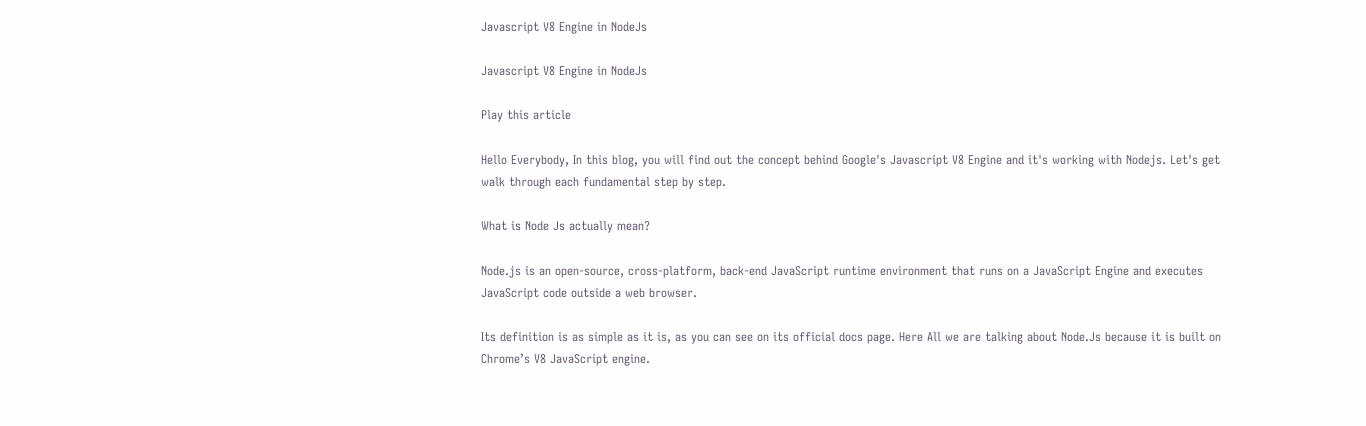Javascript V8 Engine in NodeJs

Javascript V8 Engine in NodeJs

Play this article

Hello Everybody, In this blog, you will find out the concept behind Google's Javascript V8 Engine and it's working with Nodejs. Let's get walk through each fundamental step by step.

What is Node Js actually mean?

Node.js is an open-source, cross-platform, back-end JavaScript runtime environment that runs on a JavaScript Engine and executes JavaScript code outside a web browser.

Its definition is as simple as it is, as you can see on its official docs page. Here All we are talking about Node.Js because it is built on Chrome’s V8 JavaScript engine.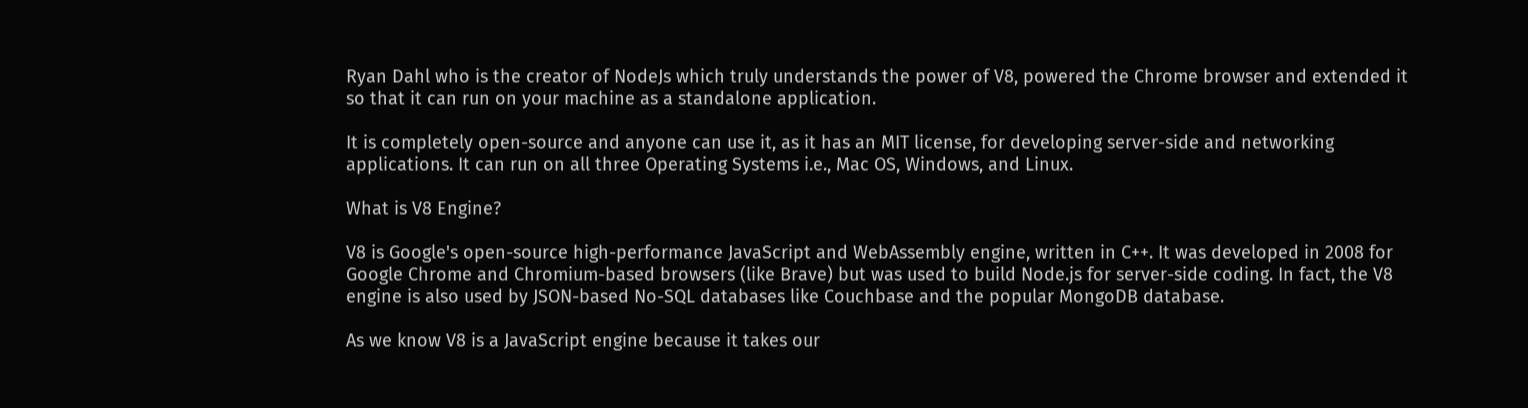Ryan Dahl who is the creator of NodeJs which truly understands the power of V8, powered the Chrome browser and extended it so that it can run on your machine as a standalone application.

It is completely open-source and anyone can use it, as it has an MIT license, for developing server-side and networking applications. It can run on all three Operating Systems i.e., Mac OS, Windows, and Linux.

What is V8 Engine?

V8 is Google's open-source high-performance JavaScript and WebAssembly engine, written in C++. It was developed in 2008 for Google Chrome and Chromium-based browsers (like Brave) but was used to build Node.js for server-side coding. In fact, the V8 engine is also used by JSON-based No-SQL databases like Couchbase and the popular MongoDB database.

As we know V8 is a JavaScript engine because it takes our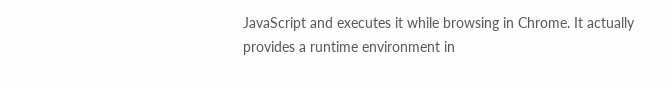JavaScript and executes it while browsing in Chrome. It actually provides a runtime environment in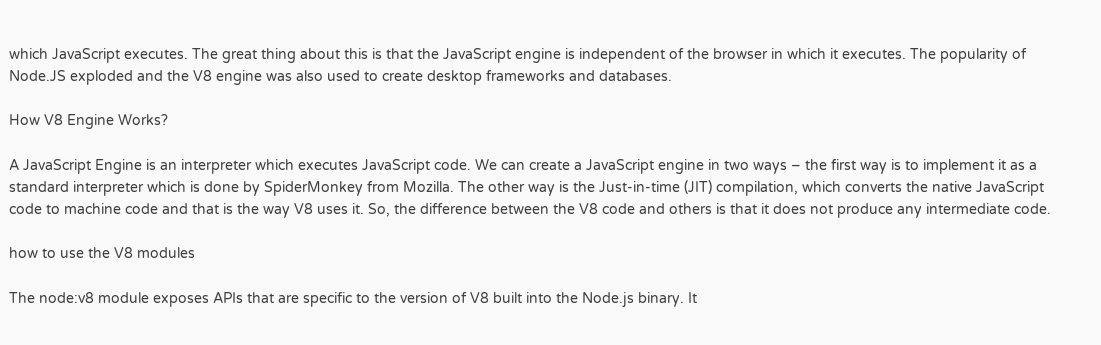which JavaScript executes. The great thing about this is that the JavaScript engine is independent of the browser in which it executes. The popularity of Node.JS exploded and the V8 engine was also used to create desktop frameworks and databases.

How V8 Engine Works?

A JavaScript Engine is an interpreter which executes JavaScript code. We can create a JavaScript engine in two ways – the first way is to implement it as a standard interpreter which is done by SpiderMonkey from Mozilla. The other way is the Just-in-time (JIT) compilation, which converts the native JavaScript code to machine code and that is the way V8 uses it. So, the difference between the V8 code and others is that it does not produce any intermediate code.

how to use the V8 modules

The node:v8 module exposes APIs that are specific to the version of V8 built into the Node.js binary. It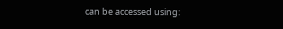can be accessed using: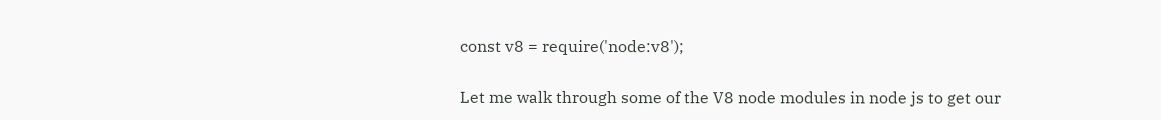const v8 = require('node:v8');

Let me walk through some of the V8 node modules in node js to get our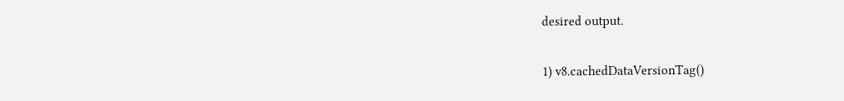desired output.

1) v8.cachedDataVersionTag()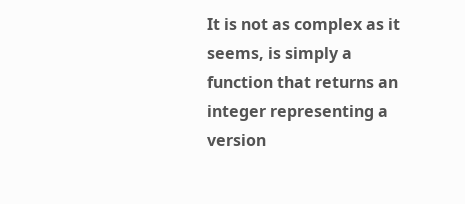It is not as complex as it seems, is simply a function that returns an integer representing a version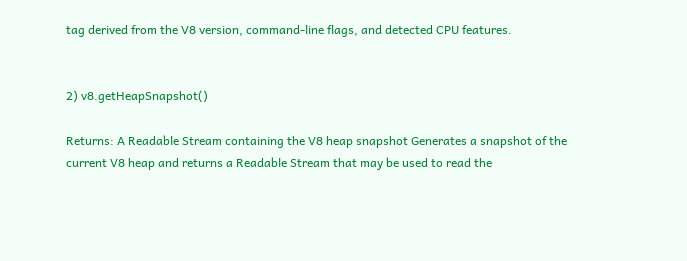tag derived from the V8 version, command-line flags, and detected CPU features.


2) v8.getHeapSnapshot()

Returns: A Readable Stream containing the V8 heap snapshot Generates a snapshot of the current V8 heap and returns a Readable Stream that may be used to read the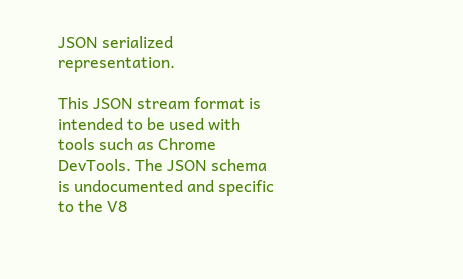JSON serialized representation.

This JSON stream format is intended to be used with tools such as Chrome DevTools. The JSON schema is undocumented and specific to the V8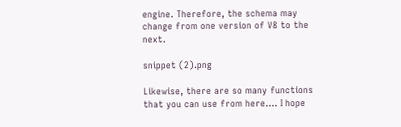engine. Therefore, the schema may change from one version of V8 to the next.

snippet (2).png

Likewise, there are so many functions that you can use from here.... I hope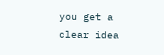you get a clear idea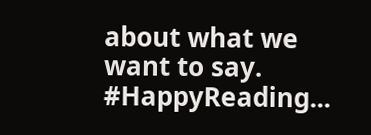about what we want to say. #HappyReading...